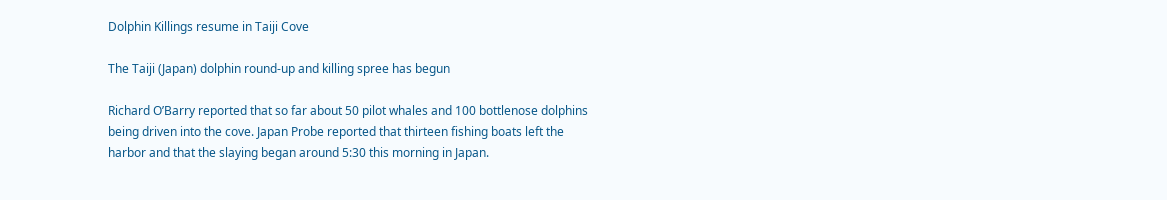Dolphin Killings resume in Taiji Cove

The Taiji (Japan) dolphin round-up and killing spree has begun

Richard O’Barry reported that so far about 50 pilot whales and 100 bottlenose dolphins being driven into the cove. Japan Probe reported that thirteen fishing boats left the harbor and that the slaying began around 5:30 this morning in Japan.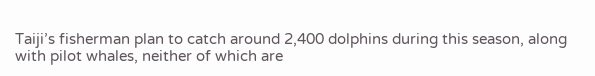Taiji’s fisherman plan to catch around 2,400 dolphins during this season, along with pilot whales, neither of which are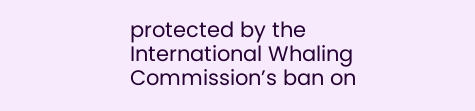protected by the International Whaling Commission’s ban on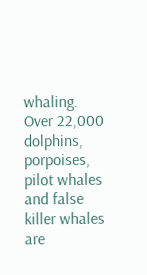whaling. Over 22,000 dolphins, porpoises, pilot whales and false killer whales are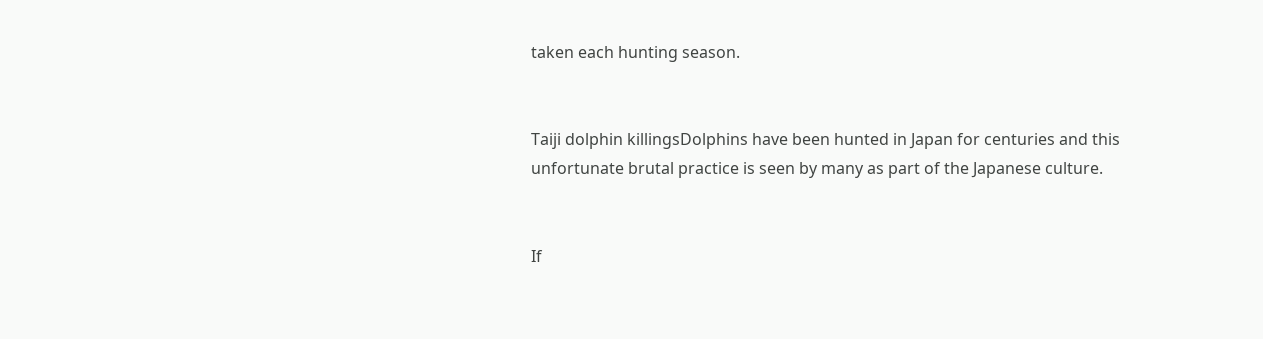taken each hunting season.


Taiji dolphin killingsDolphins have been hunted in Japan for centuries and this unfortunate brutal practice is seen by many as part of the Japanese culture.


If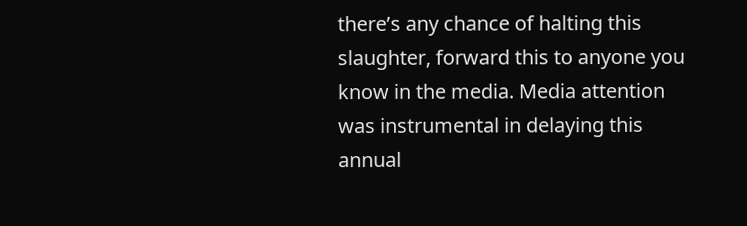there’s any chance of halting this slaughter, forward this to anyone you know in the media. Media attention was instrumental in delaying this annual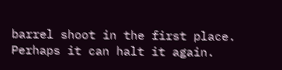barrel shoot in the first place.  Perhaps it can halt it again.